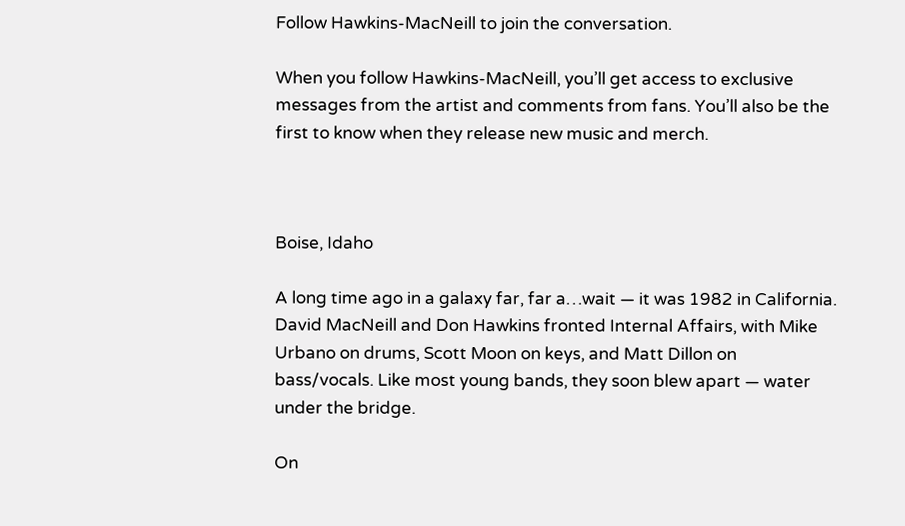Follow Hawkins-MacNeill to join the conversation.

When you follow Hawkins-MacNeill, you’ll get access to exclusive messages from the artist and comments from fans. You’ll also be the first to know when they release new music and merch.



Boise, Idaho

A long time ago in a galaxy far, far a…wait — it was 1982 in California. David MacNeill and Don Hawkins fronted Internal Affairs, with Mike Urbano on drums, Scott Moon on keys, and Matt Dillon on bass/vocals. Like most young bands, they soon blew apart — water under the bridge.

On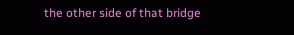the other side of that bridge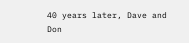40 years later, Dave and Don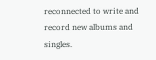reconnected to write and record new albums and singles.